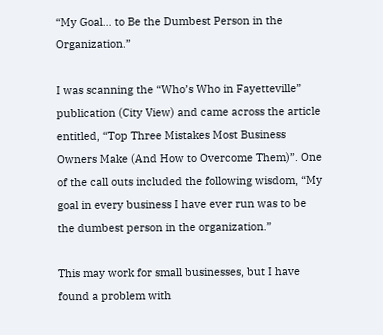“My Goal… to Be the Dumbest Person in the Organization.”

I was scanning the “Who’s Who in Fayetteville” publication (City View) and came across the article entitled, “Top Three Mistakes Most Business Owners Make (And How to Overcome Them)”. One of the call outs included the following wisdom, “My goal in every business I have ever run was to be the dumbest person in the organization.”

This may work for small businesses, but I have found a problem with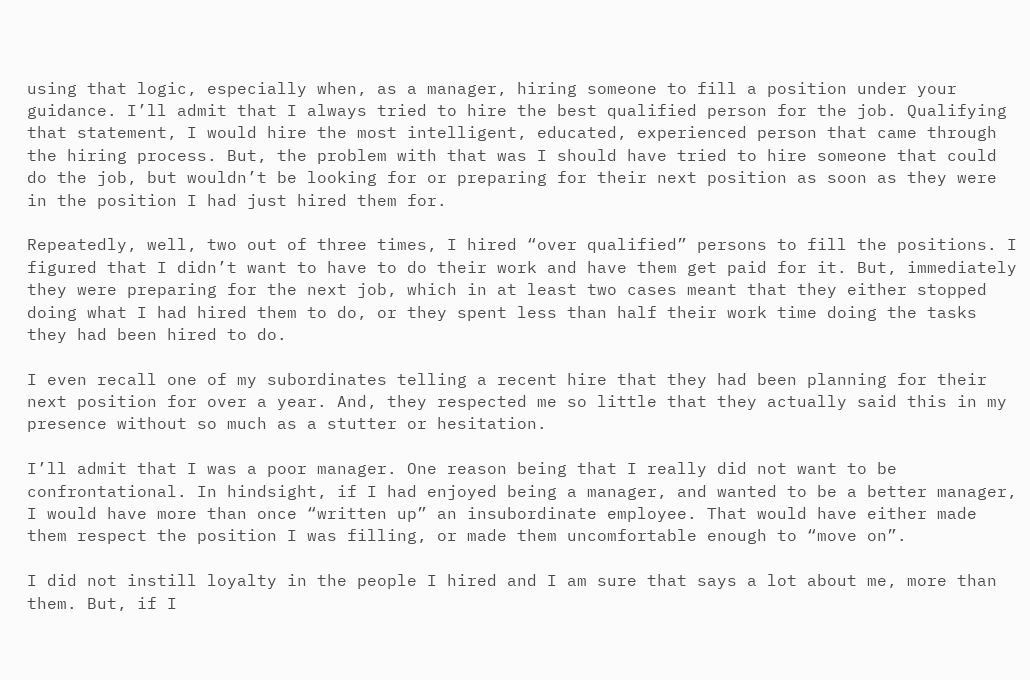using that logic, especially when, as a manager, hiring someone to fill a position under your guidance. I’ll admit that I always tried to hire the best qualified person for the job. Qualifying that statement, I would hire the most intelligent, educated, experienced person that came through the hiring process. But, the problem with that was I should have tried to hire someone that could do the job, but wouldn’t be looking for or preparing for their next position as soon as they were in the position I had just hired them for.

Repeatedly, well, two out of three times, I hired “over qualified” persons to fill the positions. I figured that I didn’t want to have to do their work and have them get paid for it. But, immediately they were preparing for the next job, which in at least two cases meant that they either stopped doing what I had hired them to do, or they spent less than half their work time doing the tasks they had been hired to do.

I even recall one of my subordinates telling a recent hire that they had been planning for their next position for over a year. And, they respected me so little that they actually said this in my presence without so much as a stutter or hesitation.

I’ll admit that I was a poor manager. One reason being that I really did not want to be confrontational. In hindsight, if I had enjoyed being a manager, and wanted to be a better manager, I would have more than once “written up” an insubordinate employee. That would have either made them respect the position I was filling, or made them uncomfortable enough to “move on”.

I did not instill loyalty in the people I hired and I am sure that says a lot about me, more than them. But, if I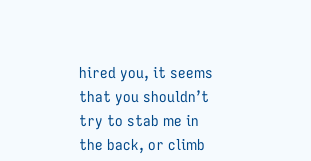hired you, it seems that you shouldn’t try to stab me in the back, or climb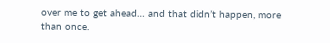over me to get ahead… and that didn’t happen, more than once.